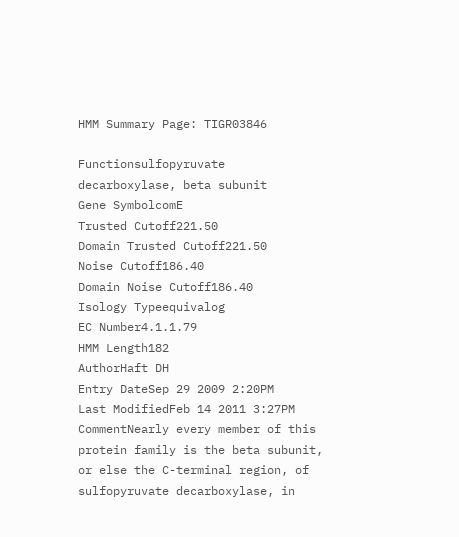HMM Summary Page: TIGR03846

Functionsulfopyruvate decarboxylase, beta subunit
Gene SymbolcomE
Trusted Cutoff221.50
Domain Trusted Cutoff221.50
Noise Cutoff186.40
Domain Noise Cutoff186.40
Isology Typeequivalog
EC Number4.1.1.79
HMM Length182
AuthorHaft DH
Entry DateSep 29 2009 2:20PM
Last ModifiedFeb 14 2011 3:27PM
CommentNearly every member of this protein family is the beta subunit, or else the C-terminal region, of sulfopyruvate decarboxylase, in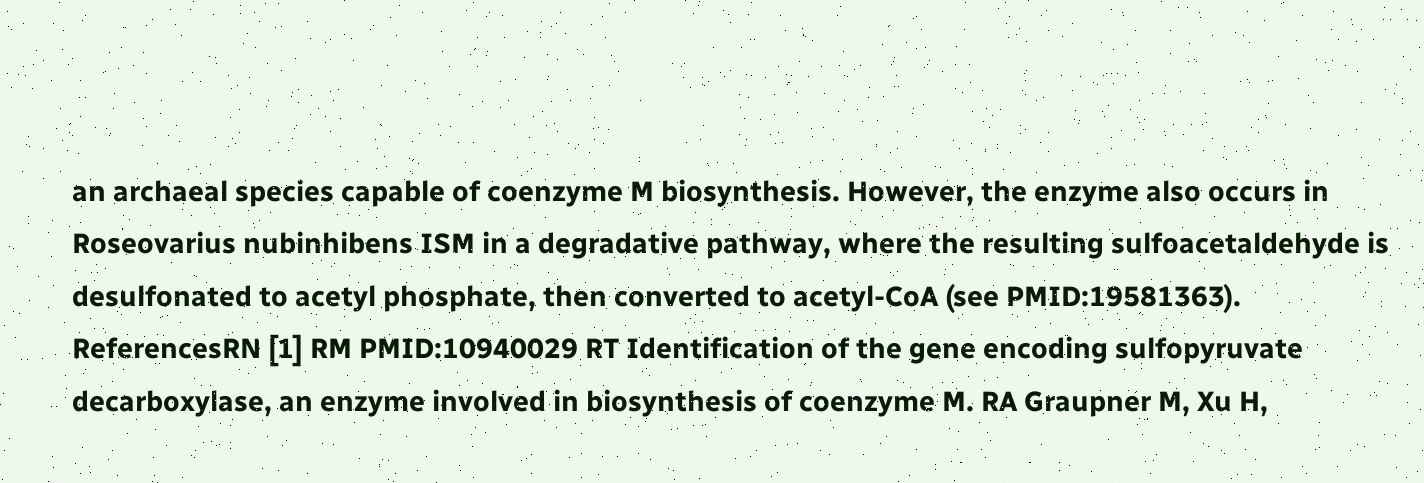an archaeal species capable of coenzyme M biosynthesis. However, the enzyme also occurs in Roseovarius nubinhibens ISM in a degradative pathway, where the resulting sulfoacetaldehyde is desulfonated to acetyl phosphate, then converted to acetyl-CoA (see PMID:19581363).
ReferencesRN [1] RM PMID:10940029 RT Identification of the gene encoding sulfopyruvate decarboxylase, an enzyme involved in biosynthesis of coenzyme M. RA Graupner M, Xu H,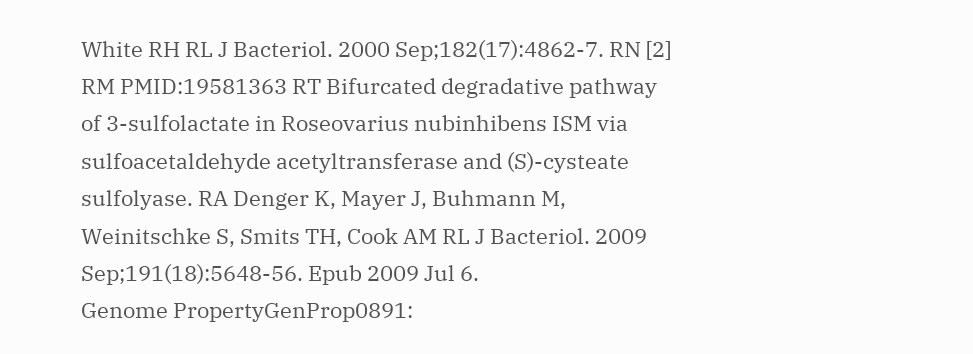White RH RL J Bacteriol. 2000 Sep;182(17):4862-7. RN [2] RM PMID:19581363 RT Bifurcated degradative pathway of 3-sulfolactate in Roseovarius nubinhibens ISM via sulfoacetaldehyde acetyltransferase and (S)-cysteate sulfolyase. RA Denger K, Mayer J, Buhmann M, Weinitschke S, Smits TH, Cook AM RL J Bacteriol. 2009 Sep;191(18):5648-56. Epub 2009 Jul 6.
Genome PropertyGenProp0891: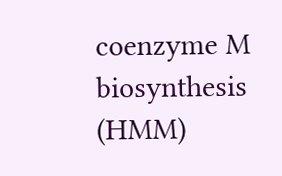coenzyme M biosynthesis (HMM)